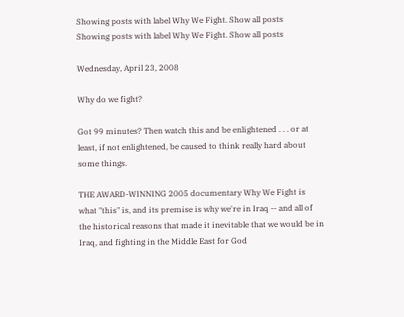Showing posts with label Why We Fight. Show all posts
Showing posts with label Why We Fight. Show all posts

Wednesday, April 23, 2008

Why do we fight?

Got 99 minutes? Then watch this and be enlightened . . . or at least, if not enlightened, be caused to think really hard about some things.

THE AWARD-WINNING 2005 documentary Why We Fight is what "this" is, and its premise is why we're in Iraq -- and all of the historical reasons that made it inevitable that we would be in Iraq, and fighting in the Middle East for God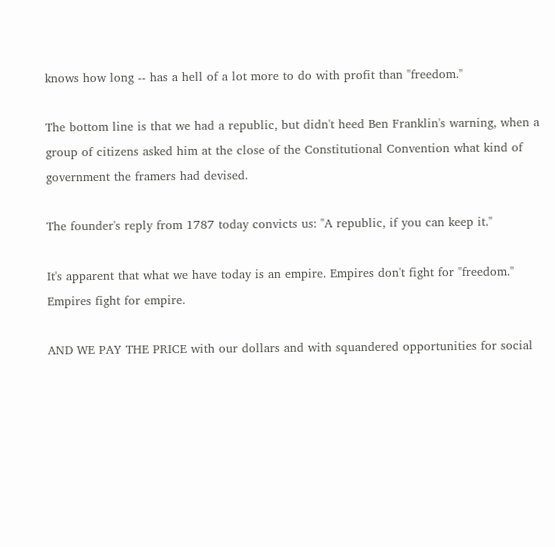knows how long -- has a hell of a lot more to do with profit than "freedom."

The bottom line is that we had a republic, but didn't heed Ben Franklin's warning, when a group of citizens asked him at the close of the Constitutional Convention what kind of government the framers had devised.

The founder's reply from 1787 today convicts us: "A republic, if you can keep it."

It's apparent that what we have today is an empire. Empires don't fight for "freedom." Empires fight for empire.

AND WE PAY THE PRICE with our dollars and with squandered opportunities for social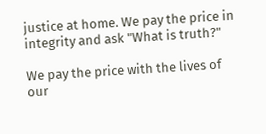justice at home. We pay the price in integrity and ask "What is truth?"

We pay the price with the lives of our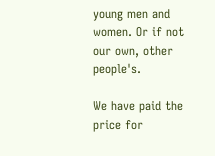young men and women. Or if not our own, other people's.

We have paid the price for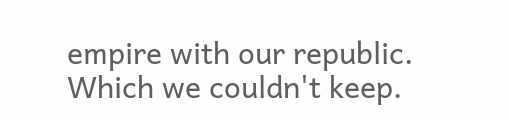empire with our republic. Which we couldn't keep.